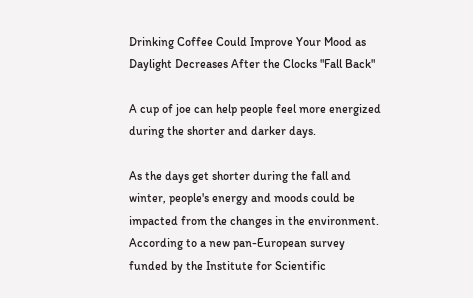Drinking Coffee Could Improve Your Mood as Daylight Decreases After the Clocks "Fall Back"

A cup of joe can help people feel more energized during the shorter and darker days.

As the days get shorter during the fall and winter, people's energy and moods could be impacted from the changes in the environment. According to a new pan-European survey funded by the Institute for Scientific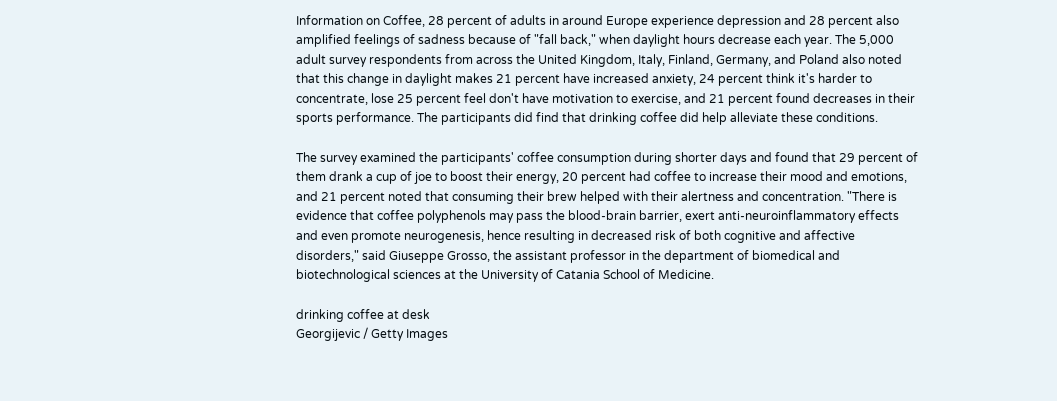Information on Coffee, 28 percent of adults in around Europe experience depression and 28 percent also amplified feelings of sadness because of "fall back," when daylight hours decrease each year. The 5,000 adult survey respondents from across the United Kingdom, Italy, Finland, Germany, and Poland also noted that this change in daylight makes 21 percent have increased anxiety, 24 percent think it's harder to concentrate, lose 25 percent feel don't have motivation to exercise, and 21 percent found decreases in their sports performance. The participants did find that drinking coffee did help alleviate these conditions.

The survey examined the participants' coffee consumption during shorter days and found that 29 percent of them drank a cup of joe to boost their energy, 20 percent had coffee to increase their mood and emotions, and 21 percent noted that consuming their brew helped with their alertness and concentration. "There is evidence that coffee polyphenols may pass the blood-brain barrier, exert anti-neuroinflammatory effects and even promote neurogenesis, hence resulting in decreased risk of both cognitive and affective disorders," said Giuseppe Grosso, the assistant professor in the department of biomedical and biotechnological sciences at the University of Catania School of Medicine.

drinking coffee at desk
Georgijevic / Getty Images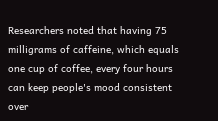Researchers noted that having 75 milligrams of caffeine, which equals one cup of coffee, every four hours can keep people's mood consistent over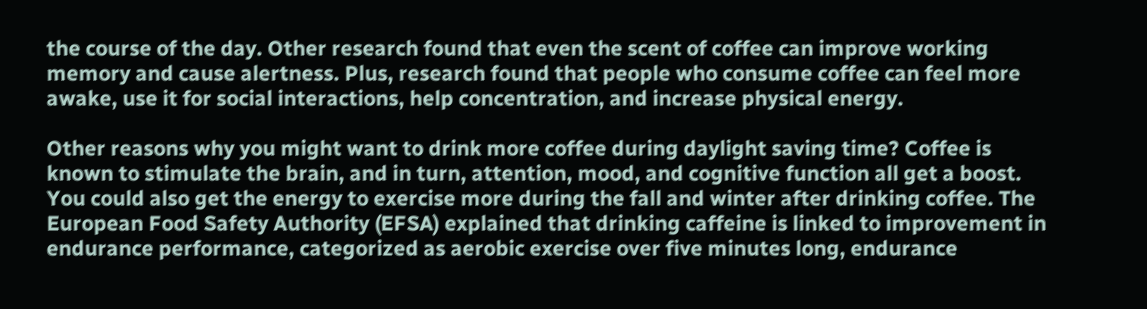the course of the day. Other research found that even the scent of coffee can improve working memory and cause alertness. Plus, research found that people who consume coffee can feel more awake, use it for social interactions, help concentration, and increase physical energy.

Other reasons why you might want to drink more coffee during daylight saving time? Coffee is known to stimulate the brain, and in turn, attention, mood, and cognitive function all get a boost. You could also get the energy to exercise more during the fall and winter after drinking coffee. The European Food Safety Authority (EFSA) explained that drinking caffeine is linked to improvement in endurance performance, categorized as aerobic exercise over five minutes long, endurance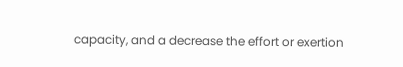capacity, and a decrease the effort or exertion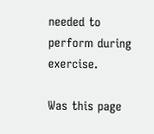needed to perform during exercise.

Was this page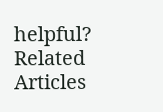helpful?
Related Articles